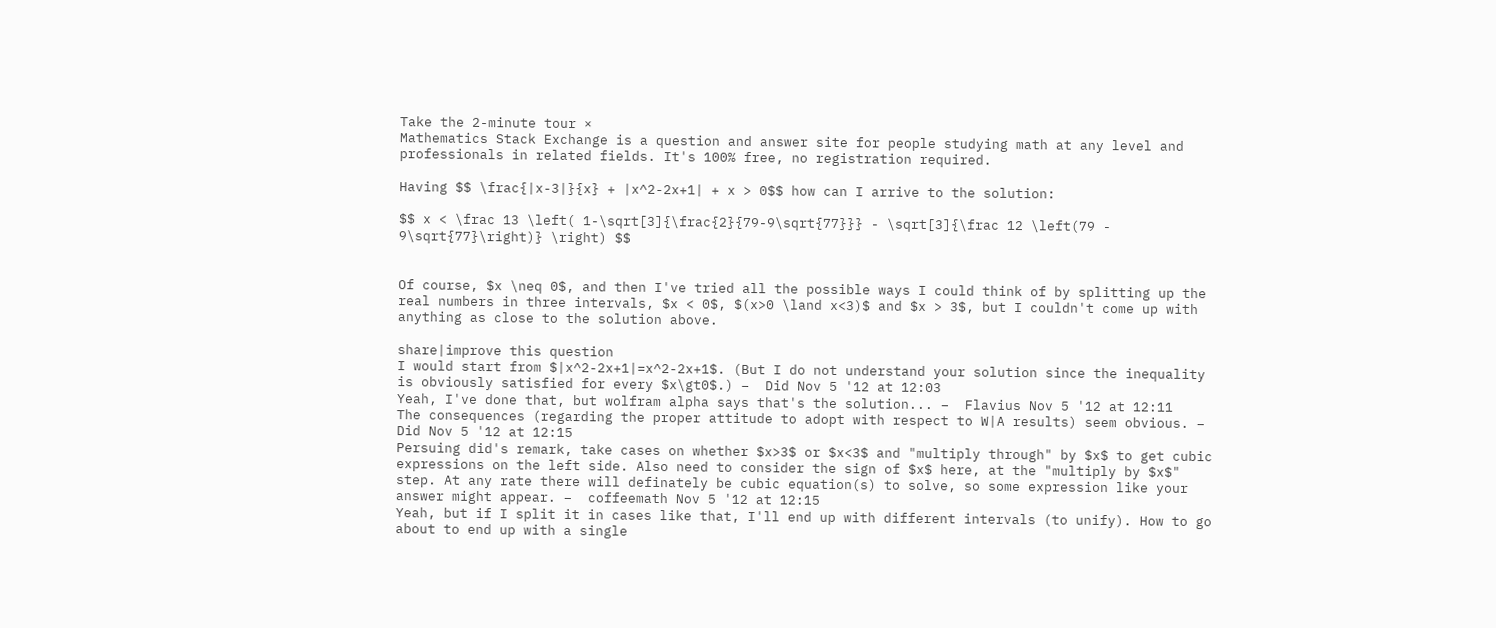Take the 2-minute tour ×
Mathematics Stack Exchange is a question and answer site for people studying math at any level and professionals in related fields. It's 100% free, no registration required.

Having $$ \frac{|x-3|}{x} + |x^2-2x+1| + x > 0$$ how can I arrive to the solution:

$$ x < \frac 13 \left( 1-\sqrt[3]{\frac{2}{79-9\sqrt{77}}} - \sqrt[3]{\frac 12 \left(79 - 9\sqrt{77}\right)} \right) $$


Of course, $x \neq 0$, and then I've tried all the possible ways I could think of by splitting up the real numbers in three intervals, $x < 0$, $(x>0 \land x<3)$ and $x > 3$, but I couldn't come up with anything as close to the solution above.

share|improve this question
I would start from $|x^2-2x+1|=x^2-2x+1$. (But I do not understand your solution since the inequality is obviously satisfied for every $x\gt0$.) –  Did Nov 5 '12 at 12:03
Yeah, I've done that, but wolfram alpha says that's the solution... –  Flavius Nov 5 '12 at 12:11
The consequences (regarding the proper attitude to adopt with respect to W|A results) seem obvious. –  Did Nov 5 '12 at 12:15
Persuing did's remark, take cases on whether $x>3$ or $x<3$ and "multiply through" by $x$ to get cubic expressions on the left side. Also need to consider the sign of $x$ here, at the "multiply by $x$" step. At any rate there will definately be cubic equation(s) to solve, so some expression like your answer might appear. –  coffeemath Nov 5 '12 at 12:15
Yeah, but if I split it in cases like that, I'll end up with different intervals (to unify). How to go about to end up with a single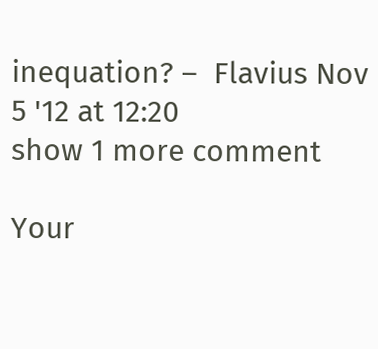inequation? –  Flavius Nov 5 '12 at 12:20
show 1 more comment

Your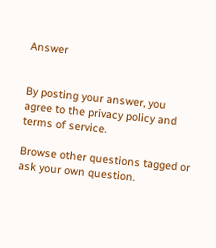Answer


By posting your answer, you agree to the privacy policy and terms of service.

Browse other questions tagged or ask your own question.